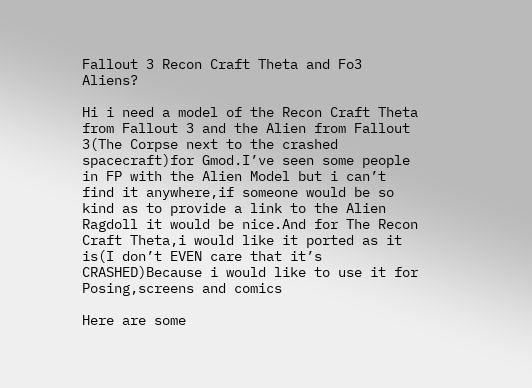Fallout 3 Recon Craft Theta and Fo3 Aliens?

Hi i need a model of the Recon Craft Theta from Fallout 3 and the Alien from Fallout 3(The Corpse next to the crashed spacecraft)for Gmod.I’ve seen some people in FP with the Alien Model but i can’t find it anywhere,if someone would be so kind as to provide a link to the Alien Ragdoll it would be nice.And for The Recon Craft Theta,i would like it ported as it is(I don’t EVEN care that it’s CRASHED)Because i would like to use it for Posing,screens and comics

Here are some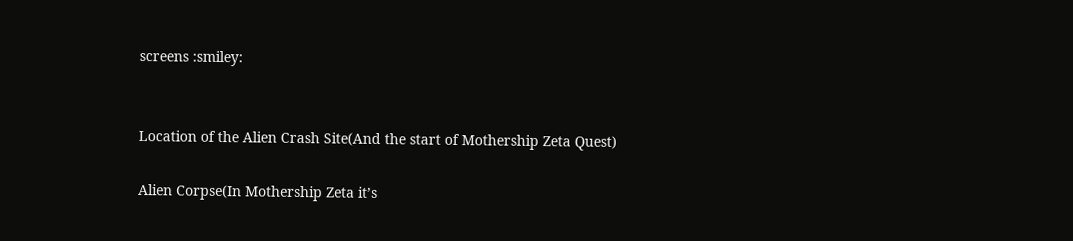screens :smiley:


Location of the Alien Crash Site(And the start of Mothership Zeta Quest)

Alien Corpse(In Mothership Zeta it’s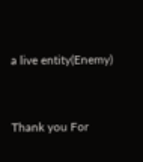a live entity(Enemy)


Thank you For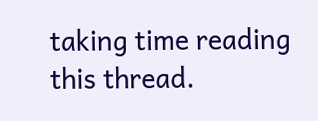taking time reading this thread.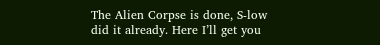The Alien Corpse is done, S-low did it already. Here I’ll get you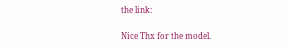the link:

Nice Thx for the model.